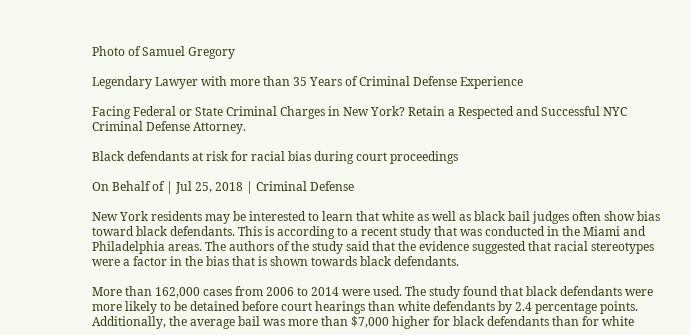Photo of Samuel Gregory

Legendary Lawyer with more than 35 Years of Criminal Defense Experience

Facing Federal or State Criminal Charges in New York? Retain a Respected and Successful NYC Criminal Defense Attorney.

Black defendants at risk for racial bias during court proceedings

On Behalf of | Jul 25, 2018 | Criminal Defense

New York residents may be interested to learn that white as well as black bail judges often show bias toward black defendants. This is according to a recent study that was conducted in the Miami and Philadelphia areas. The authors of the study said that the evidence suggested that racial stereotypes were a factor in the bias that is shown towards black defendants.

More than 162,000 cases from 2006 to 2014 were used. The study found that black defendants were more likely to be detained before court hearings than white defendants by 2.4 percentage points. Additionally, the average bail was more than $7,000 higher for black defendants than for white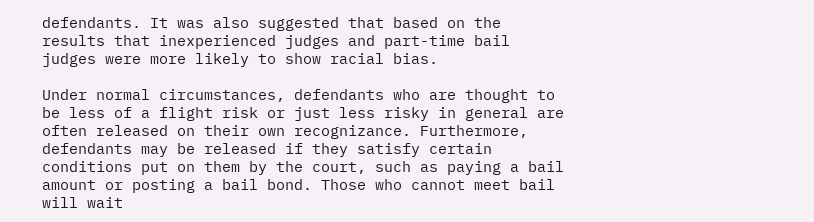defendants. It was also suggested that based on the results that inexperienced judges and part-time bail judges were more likely to show racial bias.

Under normal circumstances, defendants who are thought to be less of a flight risk or just less risky in general are often released on their own recognizance. Furthermore, defendants may be released if they satisfy certain conditions put on them by the court, such as paying a bail amount or posting a bail bond. Those who cannot meet bail will wait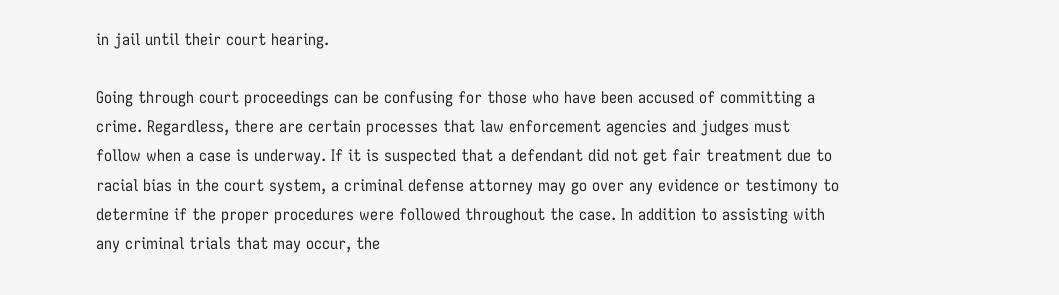in jail until their court hearing.

Going through court proceedings can be confusing for those who have been accused of committing a crime. Regardless, there are certain processes that law enforcement agencies and judges must follow when a case is underway. If it is suspected that a defendant did not get fair treatment due to racial bias in the court system, a criminal defense attorney may go over any evidence or testimony to determine if the proper procedures were followed throughout the case. In addition to assisting with any criminal trials that may occur, the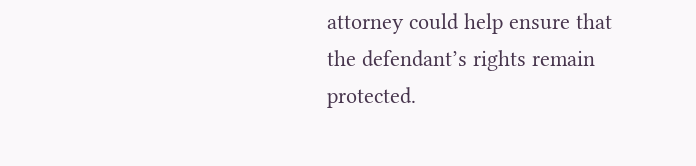attorney could help ensure that the defendant’s rights remain protected.